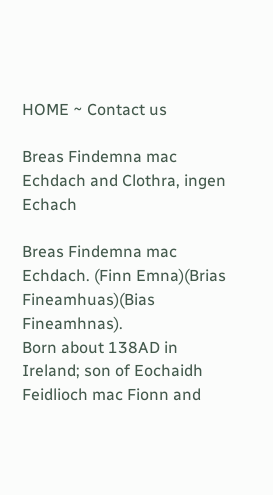HOME ~ Contact us

Breas Findemna mac Echdach and Clothra, ingen Echach

Breas Findemna mac Echdach. (Finn Emna)(Brias Fineamhuas)(Bias Fineamhnas).
Born about 138AD in Ireland; son of Eochaidh Feidlioch mac Fionn and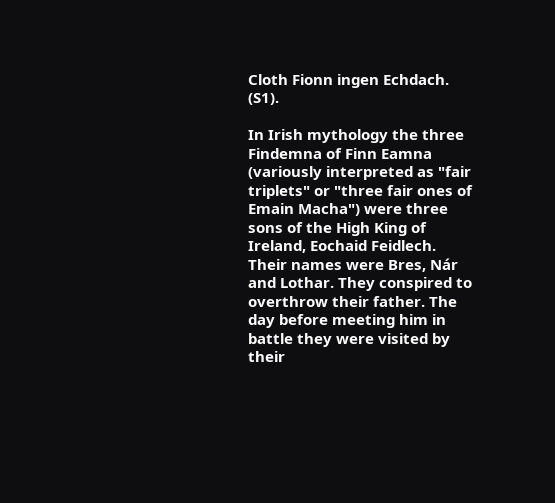Cloth Fionn ingen Echdach. (S1).

In Irish mythology the three Findemna of Finn Eamna (variously interpreted as "fair triplets" or "three fair ones of Emain Macha") were three sons of the High King of Ireland, Eochaid Feidlech. Their names were Bres, Nár and Lothar. They conspired to overthrow their father. The day before meeting him in battle they were visited by their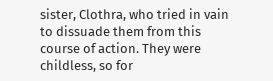sister, Clothra, who tried in vain to dissuade them from this course of action. They were childless, so for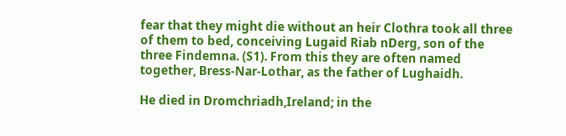fear that they might die without an heir Clothra took all three of them to bed, conceiving Lugaid Riab nDerg, son of the three Findemna. (S1). From this they are often named together, Bress-Nar-Lothar, as the father of Lughaidh.

He died in Dromchriadh,Ireland; in the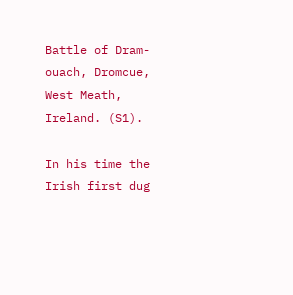Battle of Dram-ouach, Dromcue, West Meath, Ireland. (S1).

In his time the Irish first dug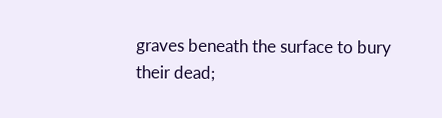graves beneath the surface to bury their dead;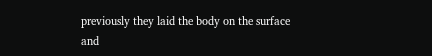previously they laid the body on the surface and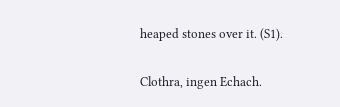heaped stones over it. (S1).

Clothra, ingen Echach.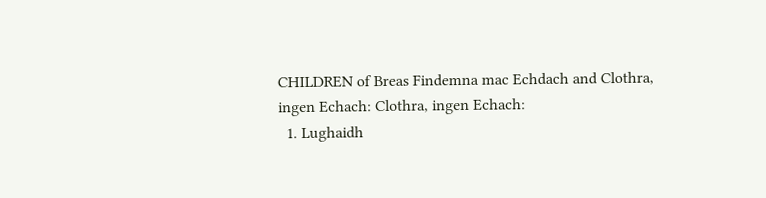CHILDREN of Breas Findemna mac Echdach and Clothra, ingen Echach: Clothra, ingen Echach:
  1. Lughaidh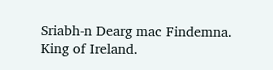Sriabh-n Dearg mac Findemna. King of Ireland.